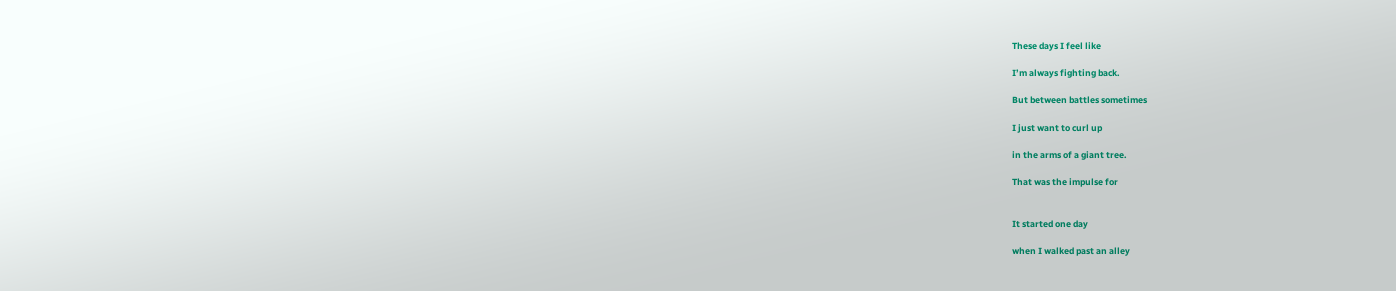These days I feel like

I’m always fighting back.

But between battles sometimes

I just want to curl up

in the arms of a giant tree.

That was the impulse for


It started one day

when I walked past an alley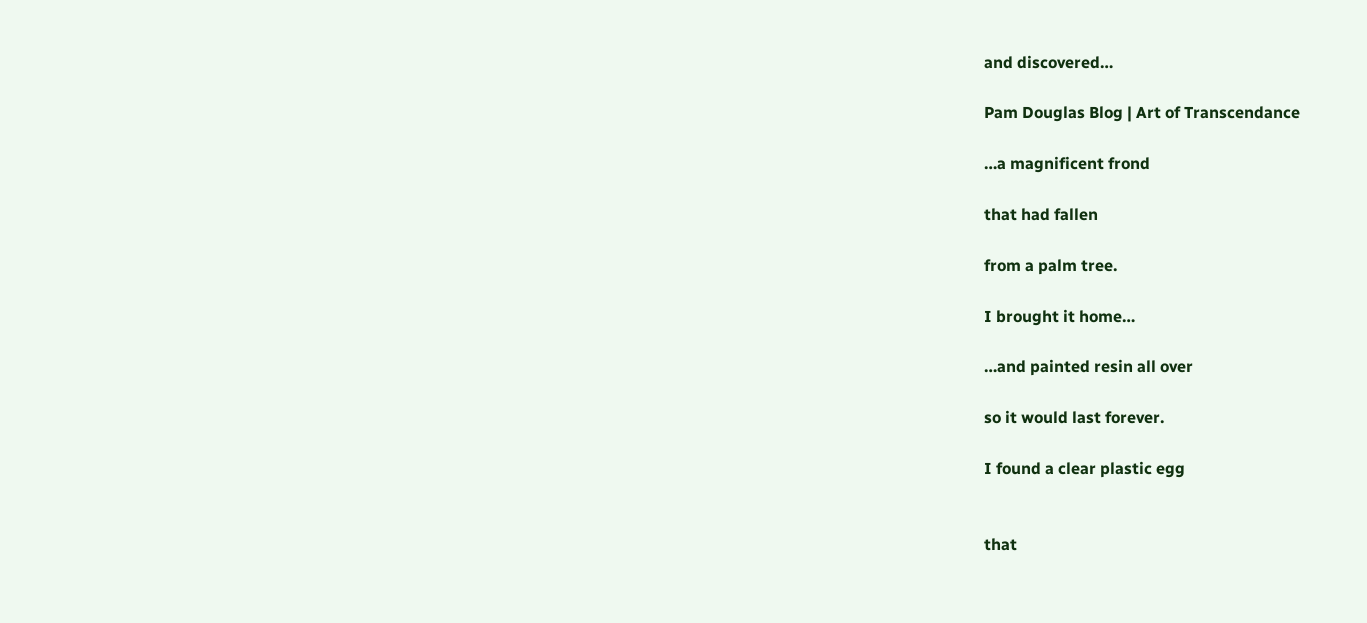and discovered…

Pam Douglas Blog | Art of Transcendance

…a magnificent frond

that had fallen

from a palm tree.

I brought it home…

…and painted resin all over

so it would last forever.

I found a clear plastic egg


that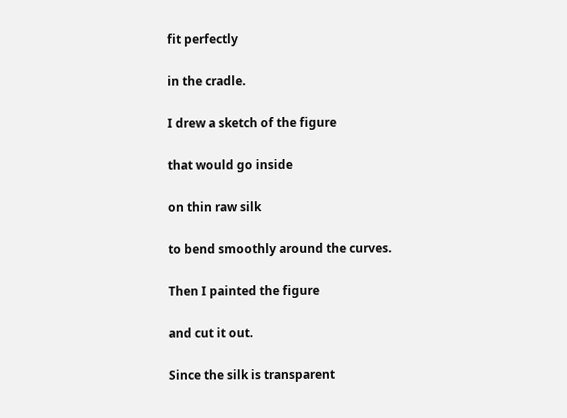fit perfectly

in the cradle.

I drew a sketch of the figure

that would go inside

on thin raw silk

to bend smoothly around the curves.

Then I painted the figure

and cut it out.

Since the silk is transparent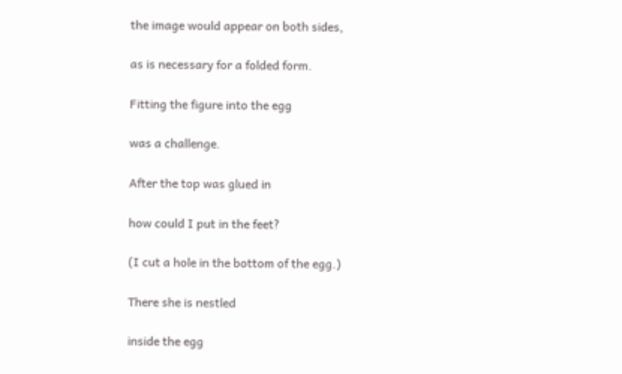the image would appear on both sides,

as is necessary for a folded form.

Fitting the figure into the egg

was a challenge.

After the top was glued in

how could I put in the feet?

(I cut a hole in the bottom of the egg.)

There she is nestled

inside the egg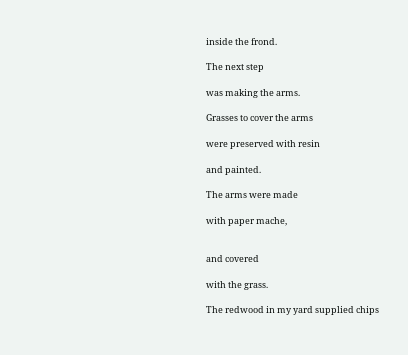inside the frond.

The next step

was making the arms.

Grasses to cover the arms

were preserved with resin

and painted.

The arms were made

with paper mache,


and covered

with the grass.

The redwood in my yard supplied chips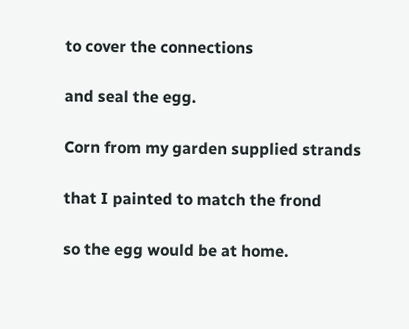to cover the connections

and seal the egg.

Corn from my garden supplied strands

that I painted to match the frond

so the egg would be at home.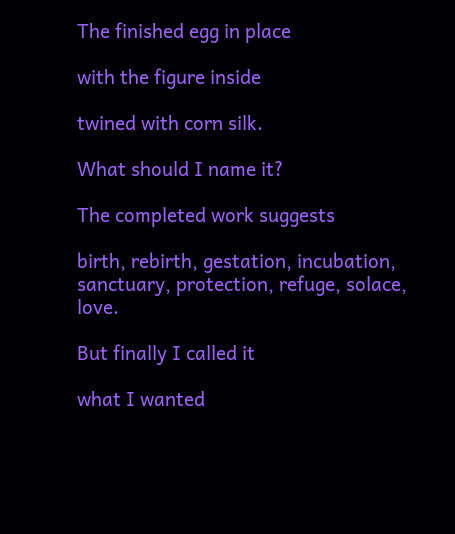The finished egg in place

with the figure inside

twined with corn silk.

What should I name it?

The completed work suggests

birth, rebirth, gestation, incubation, sanctuary, protection, refuge, solace, love.

But finally I called it

what I wanted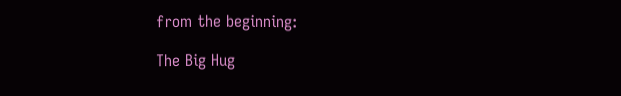from the beginning:

The Big Hug